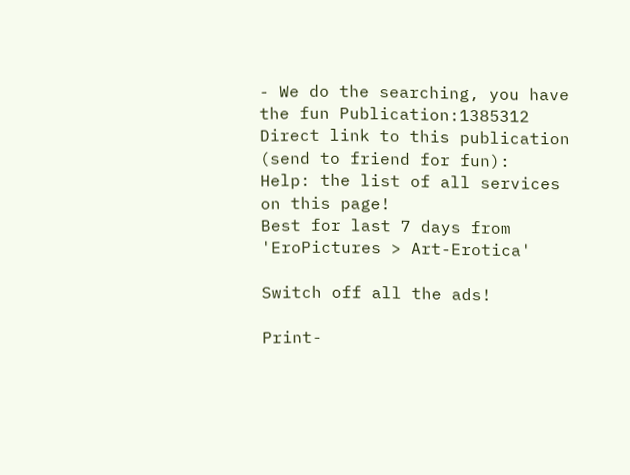- We do the searching, you have the fun Publication:1385312 Direct link to this publication (send to friend for fun):
Help: the list of all services on this page!
Best for last 7 days from 'EroPictures > Art-Erotica'

Switch off all the ads!

Print-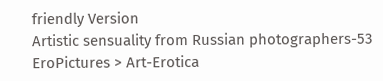friendly Version
Artistic sensuality from Russian photographers-53
EroPictures > Art-Erotica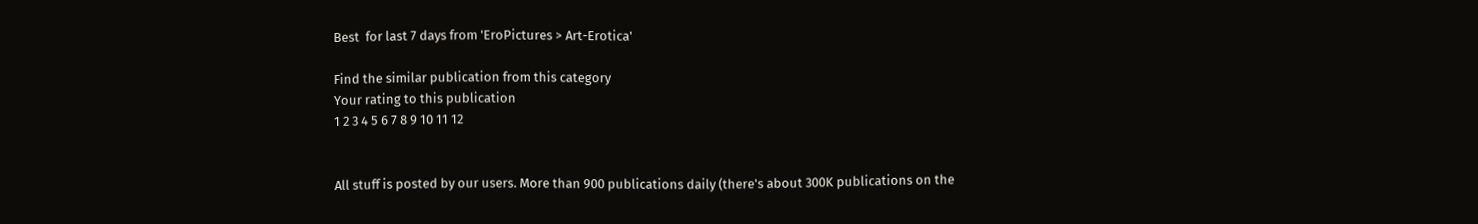Best  for last 7 days from 'EroPictures > Art-Erotica'

Find the similar publication from this category
Your rating to this publication
1 2 3 4 5 6 7 8 9 10 11 12


All stuff is posted by our users. More than 900 publications daily (there's about 300K publications on the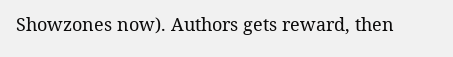Showzones now). Authors gets reward, then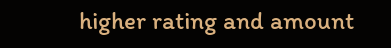higher rating and amount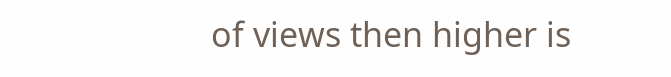of views then higher is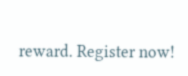reward. Register now!